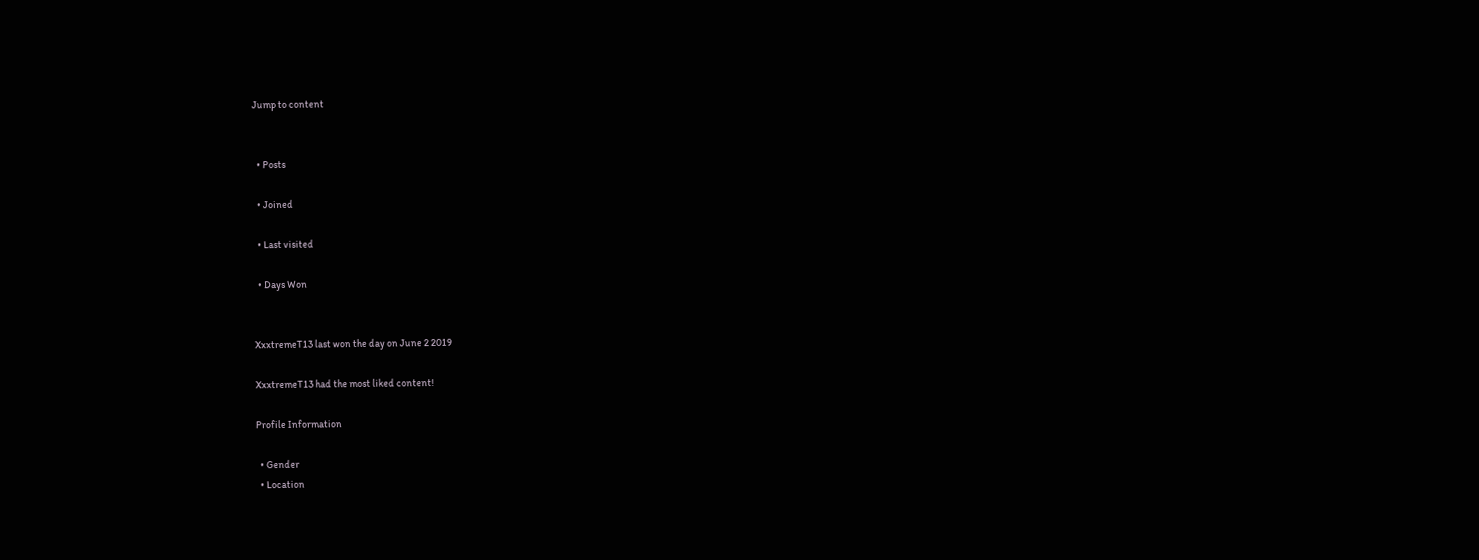Jump to content


  • Posts

  • Joined

  • Last visited

  • Days Won


XxxtremeT13 last won the day on June 2 2019

XxxtremeT13 had the most liked content!

Profile Information

  • Gender
  • Location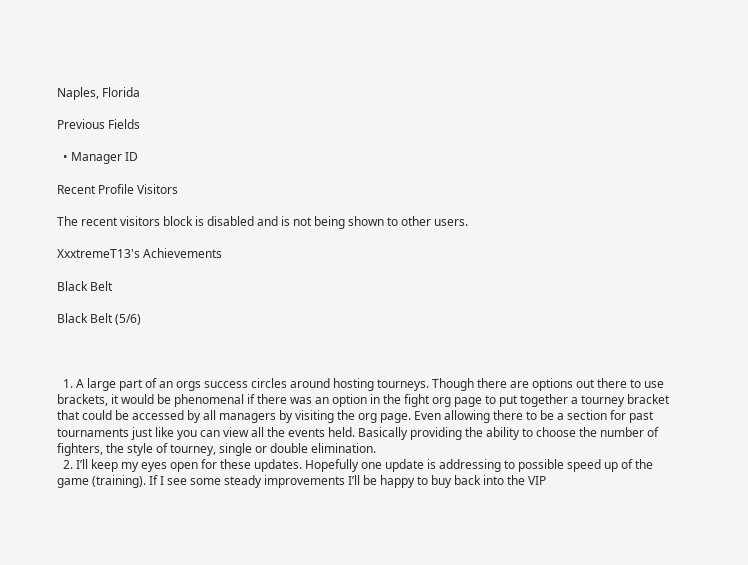Naples, Florida

Previous Fields

  • Manager ID

Recent Profile Visitors

The recent visitors block is disabled and is not being shown to other users.

XxxtremeT13's Achievements

Black Belt

Black Belt (5/6)



  1. A large part of an orgs success circles around hosting tourneys. Though there are options out there to use brackets, it would be phenomenal if there was an option in the fight org page to put together a tourney bracket that could be accessed by all managers by visiting the org page. Even allowing there to be a section for past tournaments just like you can view all the events held. Basically providing the ability to choose the number of fighters, the style of tourney, single or double elimination.
  2. I’ll keep my eyes open for these updates. Hopefully one update is addressing to possible speed up of the game (training). If I see some steady improvements I’ll be happy to buy back into the VIP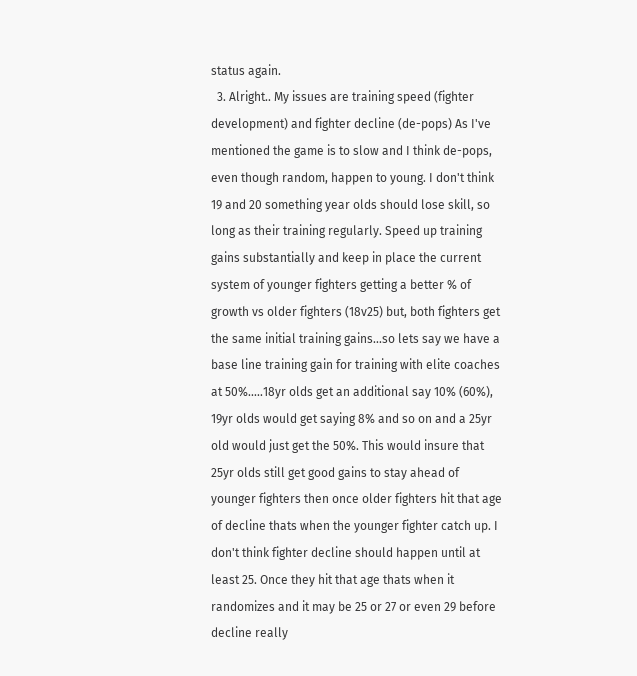status again.
  3. Alright.. My issues are training speed (fighter development) and fighter decline (de-pops) As I've mentioned the game is to slow and I think de-pops, even though random, happen to young. I don't think 19 and 20 something year olds should lose skill, so long as their training regularly. Speed up training gains substantially and keep in place the current system of younger fighters getting a better % of growth vs older fighters (18v25) but, both fighters get the same initial training gains...so lets say we have a base line training gain for training with elite coaches at 50%.....18yr olds get an additional say 10% (60%), 19yr olds would get saying 8% and so on and a 25yr old would just get the 50%. This would insure that 25yr olds still get good gains to stay ahead of younger fighters then once older fighters hit that age of decline thats when the younger fighter catch up. I don't think fighter decline should happen until at least 25. Once they hit that age thats when it randomizes and it may be 25 or 27 or even 29 before decline really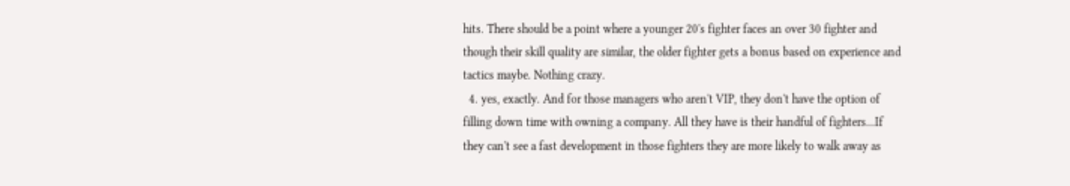hits. There should be a point where a younger 20's fighter faces an over 30 fighter and though their skill quality are similar, the older fighter gets a bonus based on experience and tactics maybe. Nothing crazy.
  4. yes, exactly. And for those managers who aren't VIP, they don't have the option of filling down time with owning a company. All they have is their handful of fighters...If they can't see a fast development in those fighters they are more likely to walk away as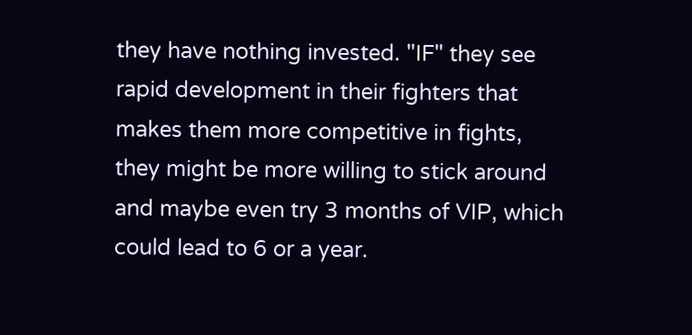they have nothing invested. "IF" they see rapid development in their fighters that makes them more competitive in fights, they might be more willing to stick around and maybe even try 3 months of VIP, which could lead to 6 or a year.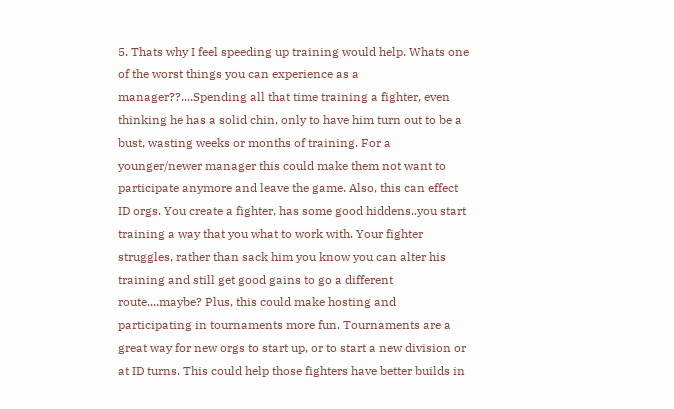5. Thats why I feel speeding up training would help. Whats one of the worst things you can experience as a manager??....Spending all that time training a fighter, even thinking he has a solid chin, only to have him turn out to be a bust, wasting weeks or months of training. For a younger/newer manager this could make them not want to participate anymore and leave the game. Also, this can effect ID orgs. You create a fighter, has some good hiddens..you start training a way that you what to work with. Your fighter struggles, rather than sack him you know you can alter his training and still get good gains to go a different route....maybe? Plus, this could make hosting and participating in tournaments more fun. Tournaments are a great way for new orgs to start up, or to start a new division or at ID turns. This could help those fighters have better builds in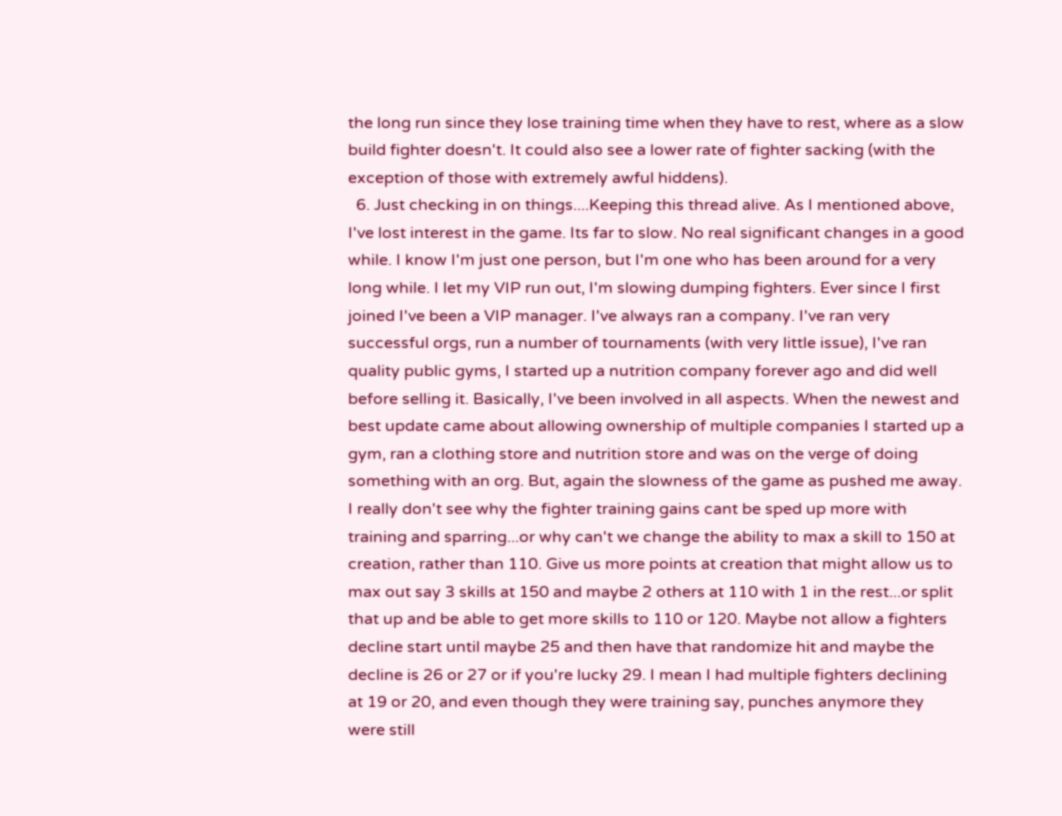the long run since they lose training time when they have to rest, where as a slow build fighter doesn't. It could also see a lower rate of fighter sacking (with the exception of those with extremely awful hiddens).
  6. Just checking in on things....Keeping this thread alive. As I mentioned above, I've lost interest in the game. Its far to slow. No real significant changes in a good while. I know I'm just one person, but I'm one who has been around for a very long while. I let my VIP run out, I'm slowing dumping fighters. Ever since I first joined I've been a VIP manager. I've always ran a company. I've ran very successful orgs, run a number of tournaments (with very little issue), I've ran quality public gyms, I started up a nutrition company forever ago and did well before selling it. Basically, I've been involved in all aspects. When the newest and best update came about allowing ownership of multiple companies I started up a gym, ran a clothing store and nutrition store and was on the verge of doing something with an org. But, again the slowness of the game as pushed me away. I really don't see why the fighter training gains cant be sped up more with training and sparring...or why can't we change the ability to max a skill to 150 at creation, rather than 110. Give us more points at creation that might allow us to max out say 3 skills at 150 and maybe 2 others at 110 with 1 in the rest...or split that up and be able to get more skills to 110 or 120. Maybe not allow a fighters decline start until maybe 25 and then have that randomize hit and maybe the decline is 26 or 27 or if you're lucky 29. I mean I had multiple fighters declining at 19 or 20, and even though they were training say, punches anymore they were still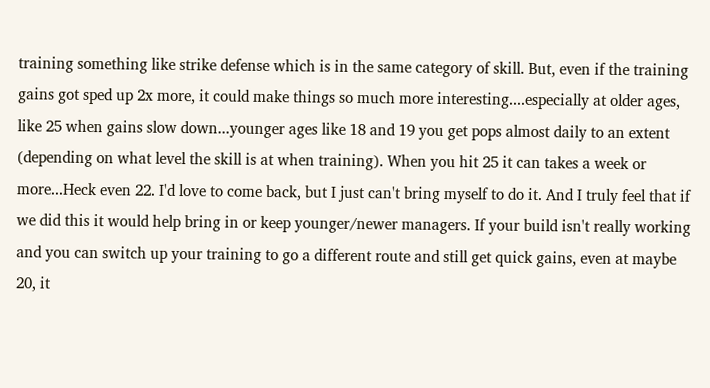training something like strike defense which is in the same category of skill. But, even if the training gains got sped up 2x more, it could make things so much more interesting....especially at older ages, like 25 when gains slow down...younger ages like 18 and 19 you get pops almost daily to an extent (depending on what level the skill is at when training). When you hit 25 it can takes a week or more...Heck even 22. I'd love to come back, but I just can't bring myself to do it. And I truly feel that if we did this it would help bring in or keep younger/newer managers. If your build isn't really working and you can switch up your training to go a different route and still get quick gains, even at maybe 20, it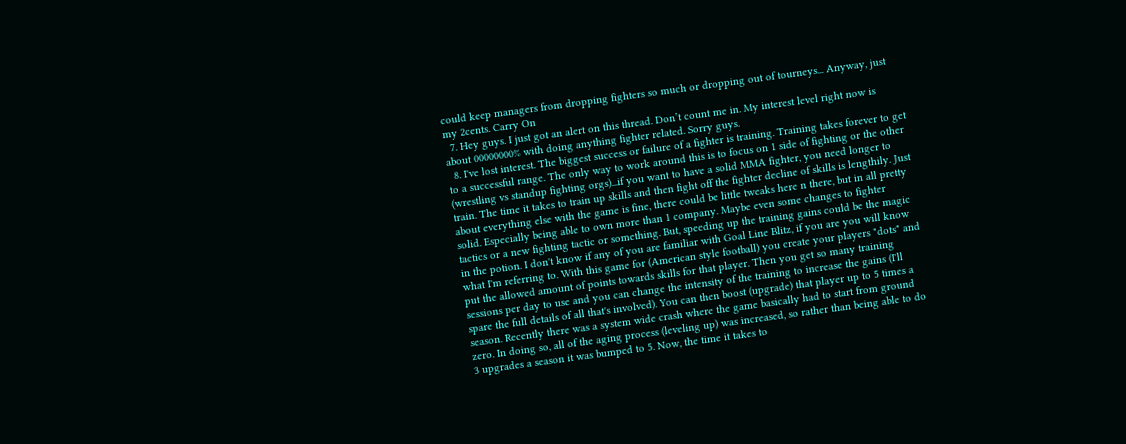could keep managers from dropping fighters so much or dropping out of tourneys... Anyway, just my 2cents. Carry On
  7. Hey guys. I just got an alert on this thread. Don’t count me in. My interest level right now is about 00000000% with doing anything fighter related. Sorry guys.
  8. I've lost interest. The biggest success or failure of a fighter is training. Training takes forever to get to a successful range. The only way to work around this is to focus on 1 side of fighting or the other (wrestling vs standup fighting orgs)...if you want to have a solid MMA fighter, you need longer to train. The time it takes to train up skills and then fight off the fighter decline of skills is lengthily. Just about everything else with the game is fine, there could be little tweaks here n there, but in all pretty solid. Especially being able to own more than 1 company. Maybe even some changes to fighter tactics or a new fighting tactic or something. But, speeding up the training gains could be the magic in the potion. I don't know if any of you are familiar with Goal Line Blitz, if you are you will know what I'm referring to. With this game for (American style football) you create your players "dots" and put the allowed amount of points towards skills for that player. Then you get so many training sessions per day to use and you can change the intensity of the training to increase the gains (I'll spare the full details of all that's involved). You can then boost (upgrade) that player up to 5 times a season. Recently there was a system wide crash where the game basically had to start from ground zero. In doing so, all of the aging process (leveling up) was increased, so rather than being able to do 3 upgrades a season it was bumped to 5. Now, the time it takes to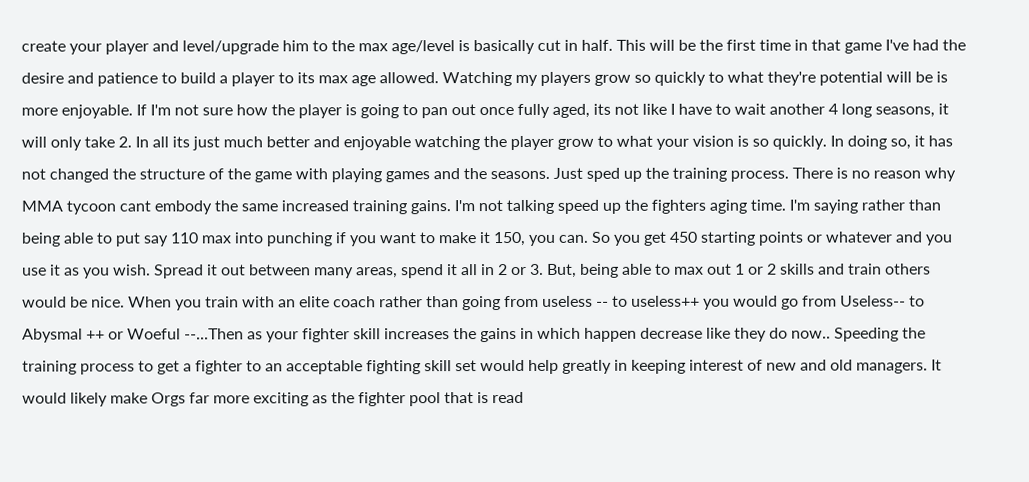create your player and level/upgrade him to the max age/level is basically cut in half. This will be the first time in that game I've had the desire and patience to build a player to its max age allowed. Watching my players grow so quickly to what they're potential will be is more enjoyable. If I'm not sure how the player is going to pan out once fully aged, its not like I have to wait another 4 long seasons, it will only take 2. In all its just much better and enjoyable watching the player grow to what your vision is so quickly. In doing so, it has not changed the structure of the game with playing games and the seasons. Just sped up the training process. There is no reason why MMA tycoon cant embody the same increased training gains. I'm not talking speed up the fighters aging time. I'm saying rather than being able to put say 110 max into punching if you want to make it 150, you can. So you get 450 starting points or whatever and you use it as you wish. Spread it out between many areas, spend it all in 2 or 3. But, being able to max out 1 or 2 skills and train others would be nice. When you train with an elite coach rather than going from useless -- to useless++ you would go from Useless-- to Abysmal ++ or Woeful --...Then as your fighter skill increases the gains in which happen decrease like they do now.. Speeding the training process to get a fighter to an acceptable fighting skill set would help greatly in keeping interest of new and old managers. It would likely make Orgs far more exciting as the fighter pool that is read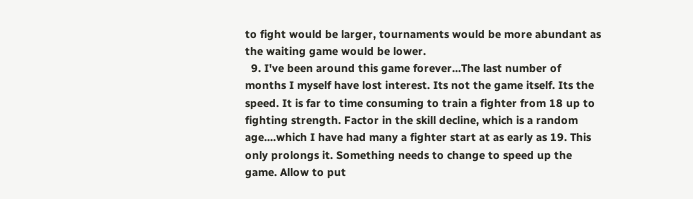to fight would be larger, tournaments would be more abundant as the waiting game would be lower.
  9. I've been around this game forever...The last number of months I myself have lost interest. Its not the game itself. Its the speed. It is far to time consuming to train a fighter from 18 up to fighting strength. Factor in the skill decline, which is a random age....which I have had many a fighter start at as early as 19. This only prolongs it. Something needs to change to speed up the game. Allow to put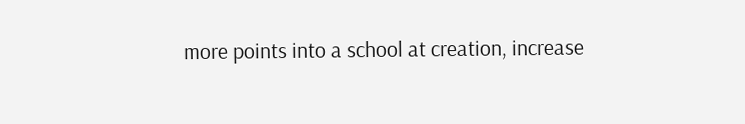more points into a school at creation, increase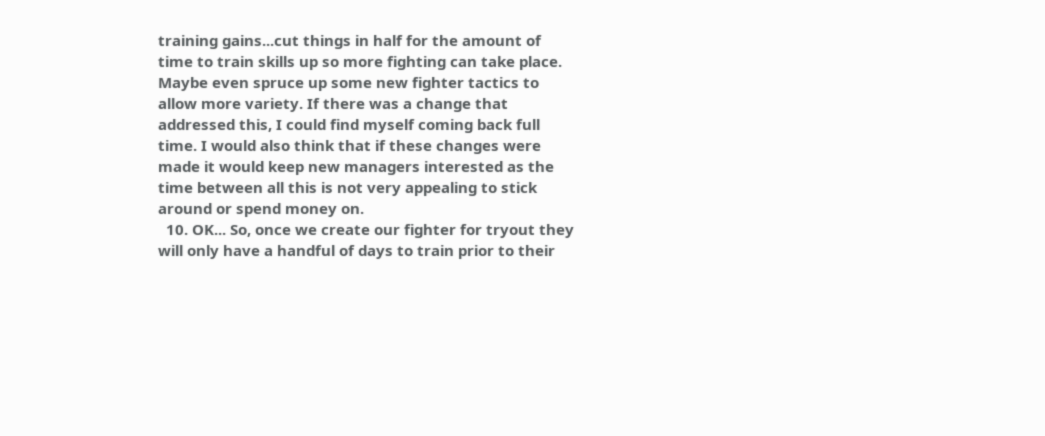training gains...cut things in half for the amount of time to train skills up so more fighting can take place. Maybe even spruce up some new fighter tactics to allow more variety. If there was a change that addressed this, I could find myself coming back full time. I would also think that if these changes were made it would keep new managers interested as the time between all this is not very appealing to stick around or spend money on.
  10. OK... So, once we create our fighter for tryout they will only have a handful of days to train prior to their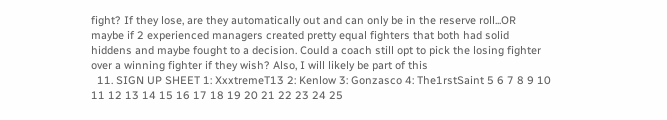fight? If they lose, are they automatically out and can only be in the reserve roll...OR maybe if 2 experienced managers created pretty equal fighters that both had solid hiddens and maybe fought to a decision. Could a coach still opt to pick the losing fighter over a winning fighter if they wish? Also, I will likely be part of this
  11. SIGN UP SHEET 1: XxxtremeT13 2: Kenlow 3: Gonzasco 4: The1rstSaint 5 6 7 8 9 10 11 12 13 14 15 16 17 18 19 20 21 22 23 24 25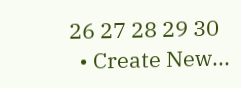26 27 28 29 30
  • Create New...